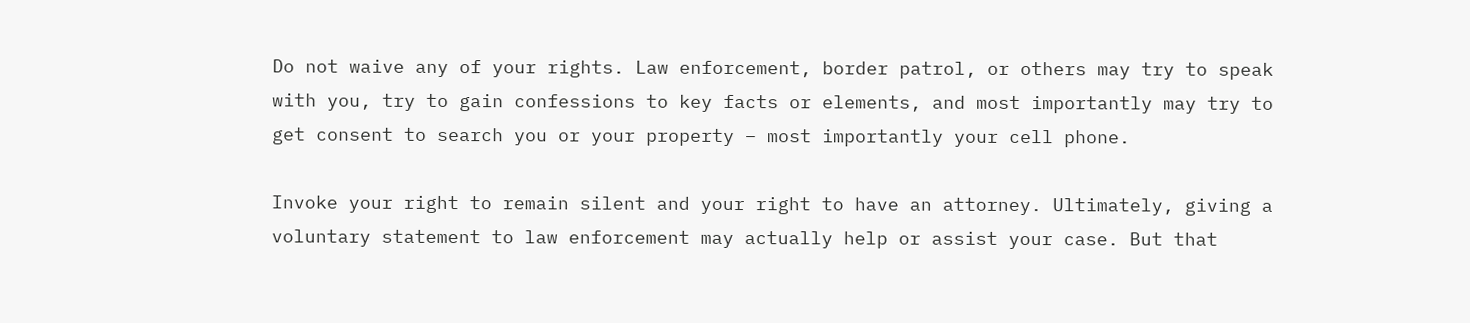Do not waive any of your rights. Law enforcement, border patrol, or others may try to speak with you, try to gain confessions to key facts or elements, and most importantly may try to get consent to search you or your property – most importantly your cell phone.

Invoke your right to remain silent and your right to have an attorney. Ultimately, giving a voluntary statement to law enforcement may actually help or assist your case. But that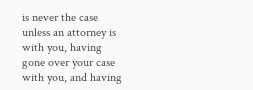is never the case unless an attorney is with you, having gone over your case with you, and having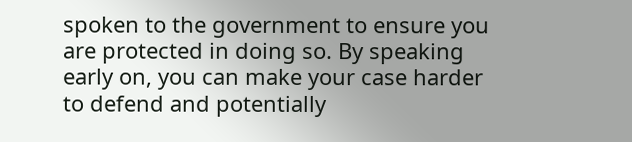spoken to the government to ensure you are protected in doing so. By speaking early on, you can make your case harder to defend and potentially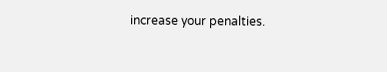increase your penalties.